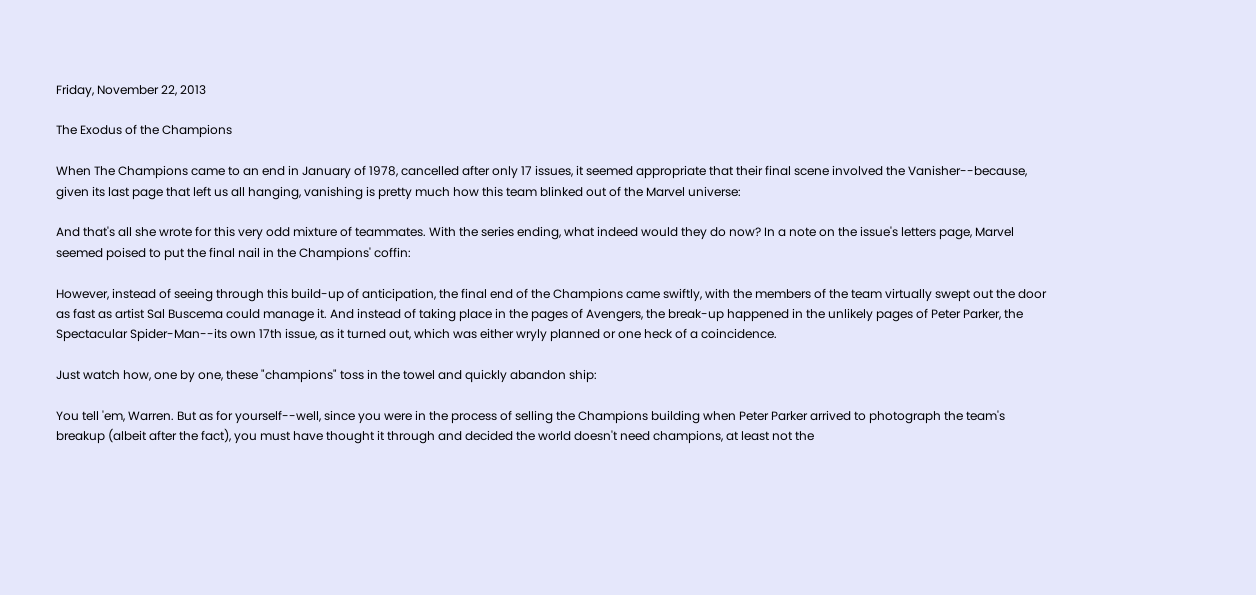Friday, November 22, 2013

The Exodus of the Champions

When The Champions came to an end in January of 1978, cancelled after only 17 issues, it seemed appropriate that their final scene involved the Vanisher--because, given its last page that left us all hanging, vanishing is pretty much how this team blinked out of the Marvel universe:

And that's all she wrote for this very odd mixture of teammates. With the series ending, what indeed would they do now? In a note on the issue's letters page, Marvel seemed poised to put the final nail in the Champions' coffin:

However, instead of seeing through this build-up of anticipation, the final end of the Champions came swiftly, with the members of the team virtually swept out the door as fast as artist Sal Buscema could manage it. And instead of taking place in the pages of Avengers, the break-up happened in the unlikely pages of Peter Parker, the Spectacular Spider-Man--its own 17th issue, as it turned out, which was either wryly planned or one heck of a coincidence.

Just watch how, one by one, these "champions" toss in the towel and quickly abandon ship:

You tell 'em, Warren. But as for yourself--well, since you were in the process of selling the Champions building when Peter Parker arrived to photograph the team's breakup (albeit after the fact), you must have thought it through and decided the world doesn't need champions, at least not the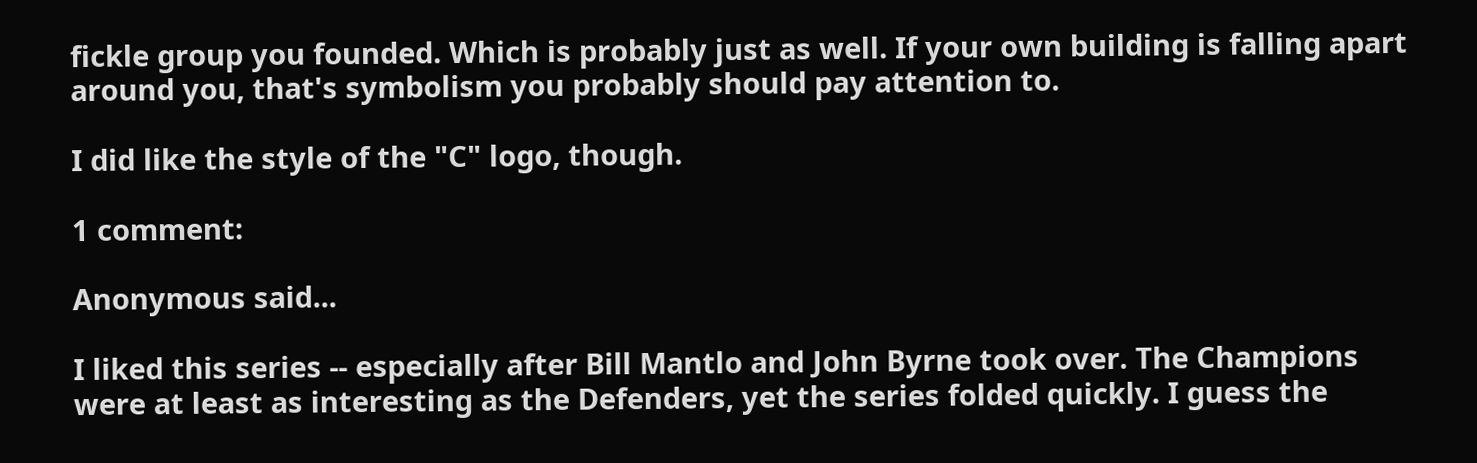fickle group you founded. Which is probably just as well. If your own building is falling apart around you, that's symbolism you probably should pay attention to.

I did like the style of the "C" logo, though.

1 comment:

Anonymous said...

I liked this series -- especially after Bill Mantlo and John Byrne took over. The Champions were at least as interesting as the Defenders, yet the series folded quickly. I guess the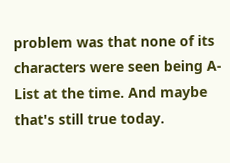problem was that none of its characters were seen being A-List at the time. And maybe that's still true today.